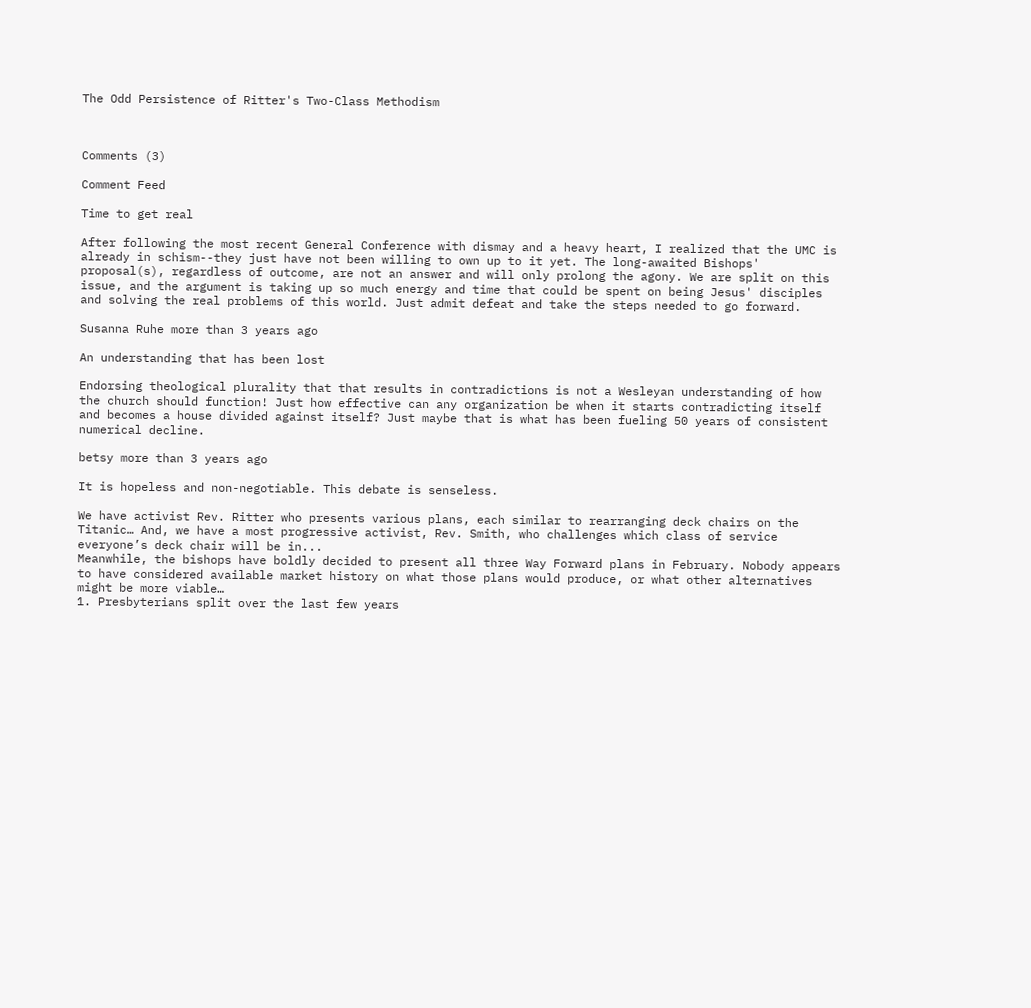The Odd Persistence of Ritter's Two-Class Methodism



Comments (3)

Comment Feed

Time to get real

After following the most recent General Conference with dismay and a heavy heart, I realized that the UMC is already in schism--they just have not been willing to own up to it yet. The long-awaited Bishops' proposal(s), regardless of outcome, are not an answer and will only prolong the agony. We are split on this issue, and the argument is taking up so much energy and time that could be spent on being Jesus' disciples and solving the real problems of this world. Just admit defeat and take the steps needed to go forward.

Susanna Ruhe more than 3 years ago

An understanding that has been lost

Endorsing theological plurality that that results in contradictions is not a Wesleyan understanding of how the church should function! Just how effective can any organization be when it starts contradicting itself and becomes a house divided against itself? Just maybe that is what has been fueling 50 years of consistent numerical decline.

betsy more than 3 years ago

It is hopeless and non-negotiable. This debate is senseless.

We have activist Rev. Ritter who presents various plans, each similar to rearranging deck chairs on the Titanic… And, we have a most progressive activist, Rev. Smith, who challenges which class of service everyone’s deck chair will be in...
Meanwhile, the bishops have boldly decided to present all three Way Forward plans in February. Nobody appears to have considered available market history on what those plans would produce, or what other alternatives might be more viable…
1. Presbyterians split over the last few years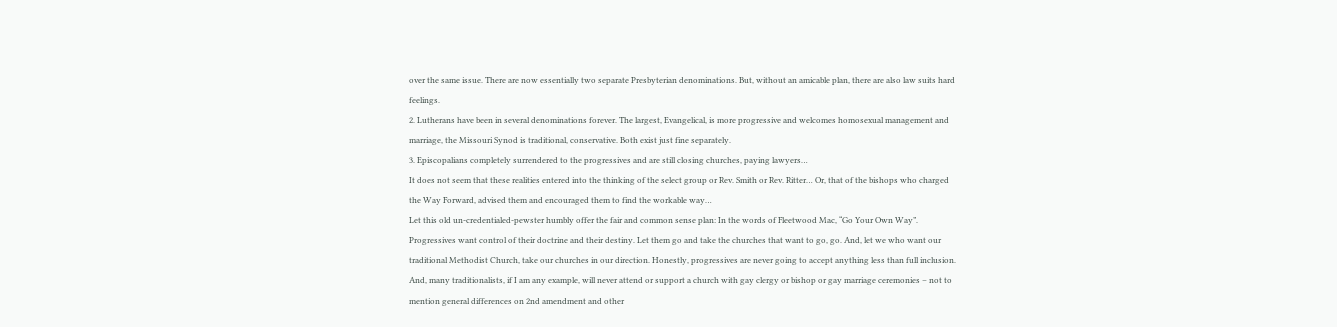over the same issue. There are now essentially two separate Presbyterian denominations. But, without an amicable plan, there are also law suits hard feelings.
2. Lutherans have been in several denominations forever. The largest, Evangelical, is more progressive and welcomes homosexual management and marriage, the Missouri Synod is traditional, conservative. Both exist just fine separately.
3. Episcopalians completely surrendered to the progressives and are still closing churches, paying lawyers…
It does not seem that these realities entered into the thinking of the select group or Rev. Smith or Rev. Ritter… Or, that of the bishops who charged the Way Forward, advised them and encouraged them to find the workable way…
Let this old un-credentialed-pewster humbly offer the fair and common sense plan: In the words of Fleetwood Mac, “Go Your Own Way”. Progressives want control of their doctrine and their destiny. Let them go and take the churches that want to go, go. And, let we who want our traditional Methodist Church, take our churches in our direction. Honestly, progressives are never going to accept anything less than full inclusion. And, many traditionalists, if I am any example, will never attend or support a church with gay clergy or bishop or gay marriage ceremonies – not to mention general differences on 2nd amendment and other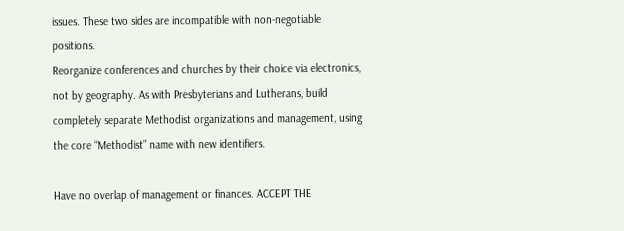issues. These two sides are incompatible with non-negotiable positions.
Reorganize conferences and churches by their choice via electronics, not by geography. As with Presbyterians and Lutherans, build completely separate Methodist organizations and management, using the core “Methodist” name with new identifiers.

Have no overlap of management or finances. ACCEPT THE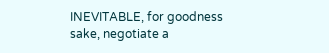INEVITABLE, for goodness sake, negotiate a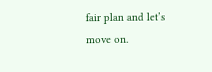fair plan and let’s move on.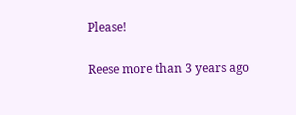Please!

Reese more than 3 years ago